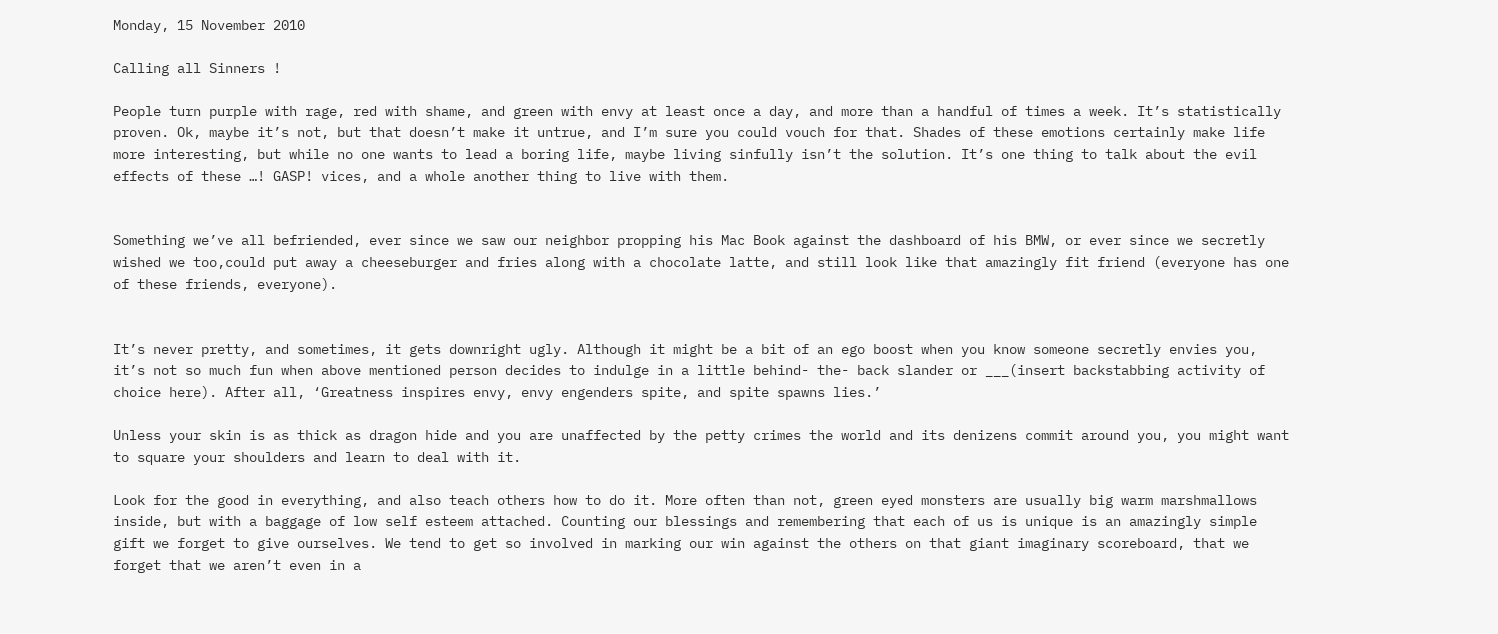Monday, 15 November 2010

Calling all Sinners !

People turn purple with rage, red with shame, and green with envy at least once a day, and more than a handful of times a week. It’s statistically proven. Ok, maybe it’s not, but that doesn’t make it untrue, and I’m sure you could vouch for that. Shades of these emotions certainly make life more interesting, but while no one wants to lead a boring life, maybe living sinfully isn’t the solution. It’s one thing to talk about the evil effects of these …! GASP! vices, and a whole another thing to live with them.


Something we’ve all befriended, ever since we saw our neighbor propping his Mac Book against the dashboard of his BMW, or ever since we secretly wished we too,could put away a cheeseburger and fries along with a chocolate latte, and still look like that amazingly fit friend (everyone has one of these friends, everyone).


It’s never pretty, and sometimes, it gets downright ugly. Although it might be a bit of an ego boost when you know someone secretly envies you, it’s not so much fun when above mentioned person decides to indulge in a little behind- the- back slander or ___(insert backstabbing activity of choice here). After all, ‘Greatness inspires envy, envy engenders spite, and spite spawns lies.’

Unless your skin is as thick as dragon hide and you are unaffected by the petty crimes the world and its denizens commit around you, you might want to square your shoulders and learn to deal with it.

Look for the good in everything, and also teach others how to do it. More often than not, green eyed monsters are usually big warm marshmallows inside, but with a baggage of low self esteem attached. Counting our blessings and remembering that each of us is unique is an amazingly simple gift we forget to give ourselves. We tend to get so involved in marking our win against the others on that giant imaginary scoreboard, that we forget that we aren’t even in a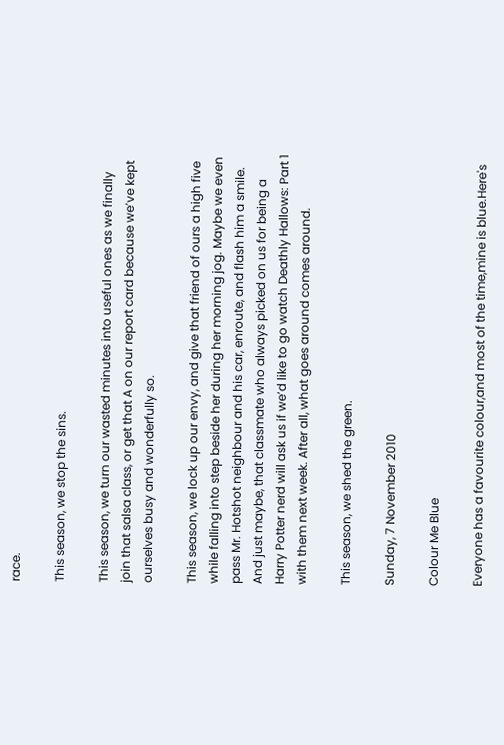race.

This season, we stop the sins.

This season, we turn our wasted minutes into useful ones as we finally join that salsa class, or get that A on our report card because we’ve kept ourselves busy and wonderfully so.

This season, we lock up our envy, and give that friend of ours a high five while falling into step beside her during her morning jog. Maybe we even pass Mr. Hotshot neighbour and his car, enroute, and flash him a smile. And just maybe, that classmate who always picked on us for being a Harry Potter nerd will ask us if we’d like to go watch Deathly Hallows: Part 1 with them next week. After all, what goes around comes around.

This season, we shed the green.

Sunday, 7 November 2010

Colour Me Blue

Everyone has a favourite colour,and most of the time,mine is blue.Here's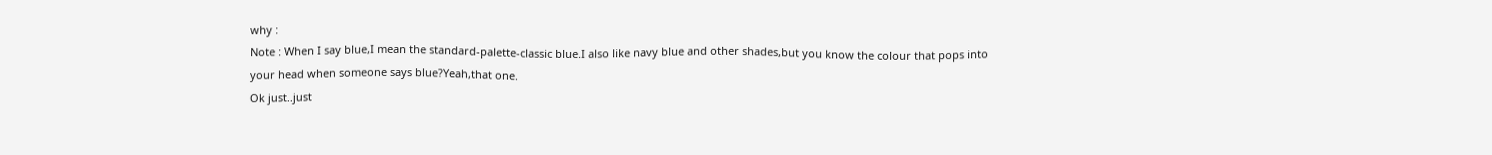why :
Note : When I say blue,I mean the standard-palette-classic blue.I also like navy blue and other shades,but you know the colour that pops into your head when someone says blue?Yeah,that one.
Ok just..just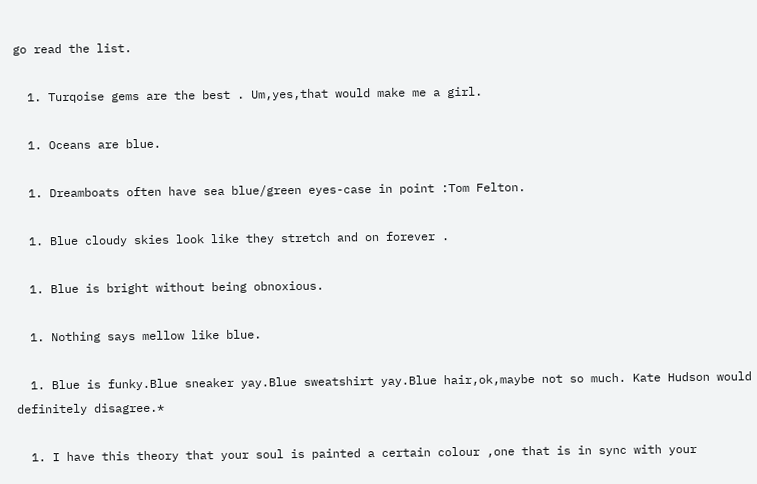go read the list.

  1. Turqoise gems are the best . Um,yes,that would make me a girl.

  1. Oceans are blue.

  1. Dreamboats often have sea blue/green eyes-case in point :Tom Felton.

  1. Blue cloudy skies look like they stretch and on forever .

  1. Blue is bright without being obnoxious.

  1. Nothing says mellow like blue.

  1. Blue is funky.Blue sneaker yay.Blue sweatshirt yay.Blue hair,ok,maybe not so much. Kate Hudson would definitely disagree.*

  1. I have this theory that your soul is painted a certain colour ,one that is in sync with your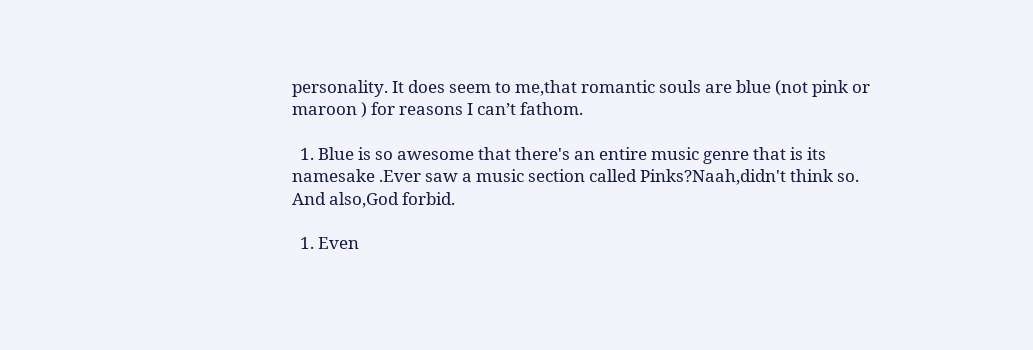personality. It does seem to me,that romantic souls are blue (not pink or maroon ) for reasons I can’t fathom.

  1. Blue is so awesome that there's an entire music genre that is its namesake .Ever saw a music section called Pinks?Naah,didn't think so. And also,God forbid.

  1. Even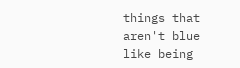things that aren't blue like being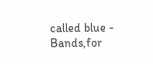called blue - Bands,for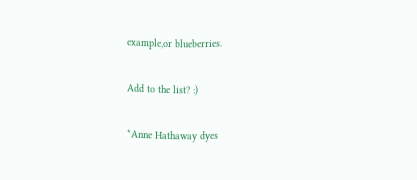example,or blueberries.

Add to the list? :)

*Anne Hathaway dyes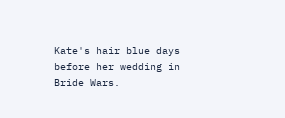Kate's hair blue days before her wedding in Bride Wars.